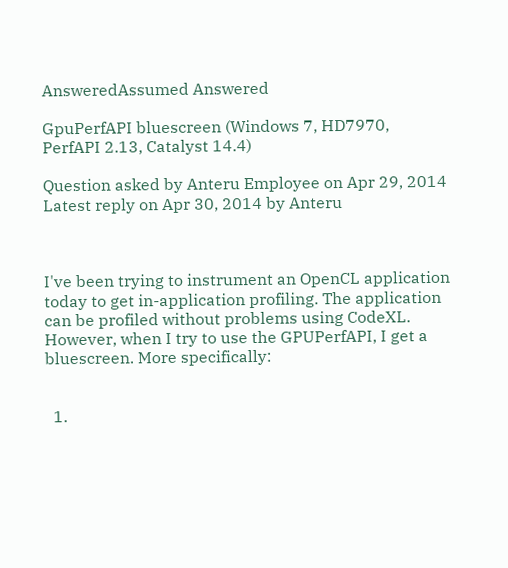AnsweredAssumed Answered

GpuPerfAPI bluescreen (Windows 7, HD7970, PerfAPI 2.13, Catalyst 14.4)

Question asked by Anteru Employee on Apr 29, 2014
Latest reply on Apr 30, 2014 by Anteru



I've been trying to instrument an OpenCL application today to get in-application profiling. The application can be profiled without problems using CodeXL. However, when I try to use the GPUPerfAPI, I get a bluescreen. More specifically:


  1.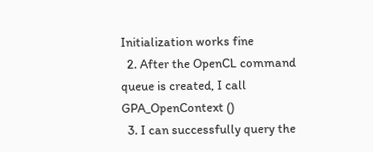Initialization works fine
  2. After the OpenCL command queue is created, I call GPA_OpenContext ()
  3. I can successfully query the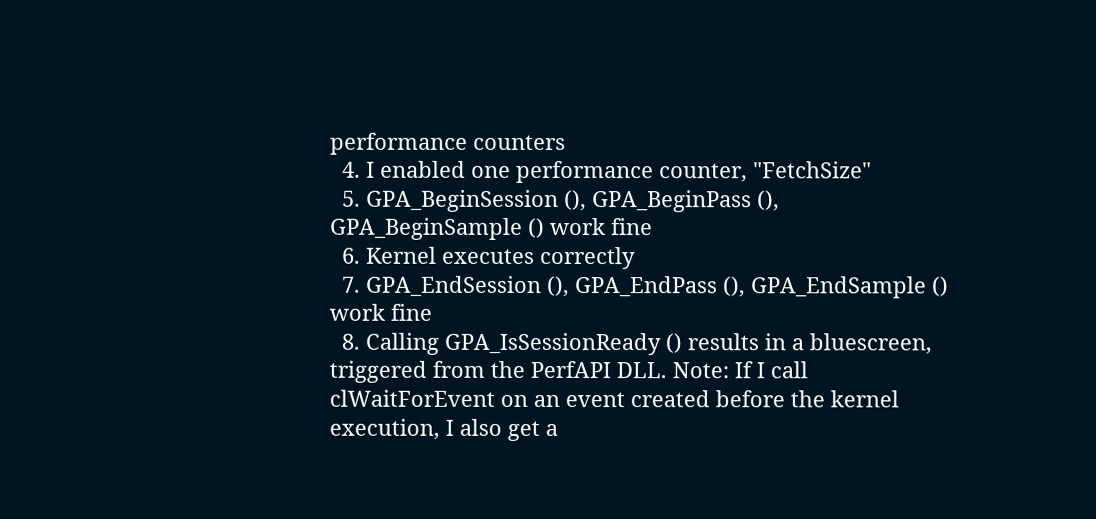performance counters
  4. I enabled one performance counter, "FetchSize"
  5. GPA_BeginSession (), GPA_BeginPass (), GPA_BeginSample () work fine
  6. Kernel executes correctly
  7. GPA_EndSession (), GPA_EndPass (), GPA_EndSample () work fine
  8. Calling GPA_IsSessionReady () results in a bluescreen, triggered from the PerfAPI DLL. Note: If I call clWaitForEvent on an event created before the kernel execution, I also get a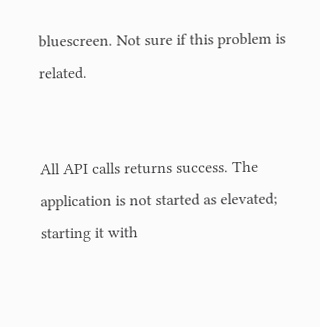bluescreen. Not sure if this problem is related.


All API calls returns success. The application is not started as elevated; starting it with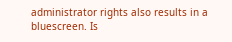administrator rights also results in a bluescreen. Is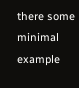there some minimal example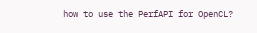how to use the PerfAPI for OpenCL?